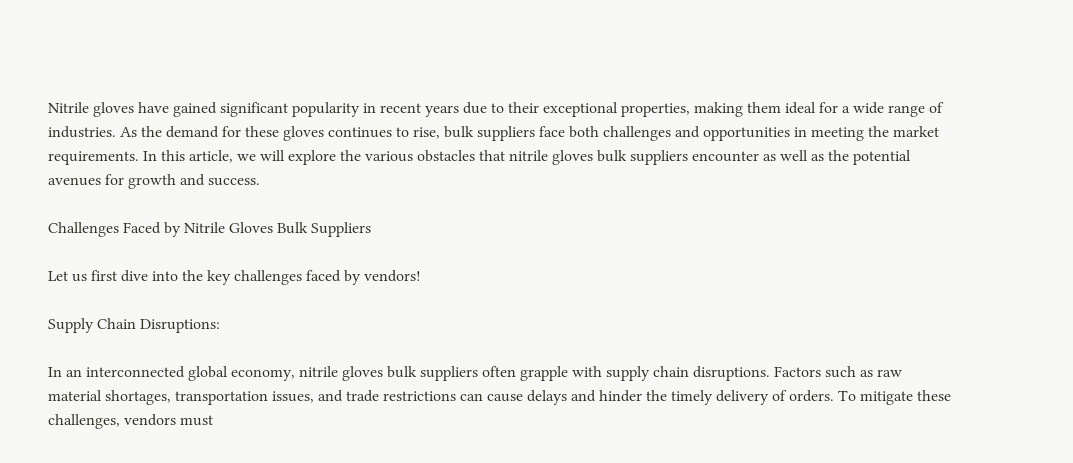Nitrile gloves have gained significant popularity in recent years due to their exceptional properties, making them ideal for a wide range of industries. As the demand for these gloves continues to rise, bulk suppliers face both challenges and opportunities in meeting the market requirements. In this article, we will explore the various obstacles that nitrile gloves bulk suppliers encounter as well as the potential avenues for growth and success.

Challenges Faced by Nitrile Gloves Bulk Suppliers

Let us first dive into the key challenges faced by vendors!

Supply Chain Disruptions:

In an interconnected global economy, nitrile gloves bulk suppliers often grapple with supply chain disruptions. Factors such as raw material shortages, transportation issues, and trade restrictions can cause delays and hinder the timely delivery of orders. To mitigate these challenges, vendors must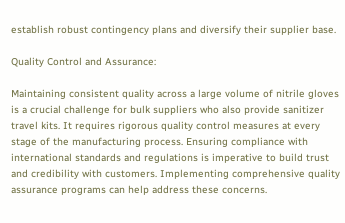establish robust contingency plans and diversify their supplier base.

Quality Control and Assurance:

Maintaining consistent quality across a large volume of nitrile gloves is a crucial challenge for bulk suppliers who also provide sanitizer travel kits. It requires rigorous quality control measures at every stage of the manufacturing process. Ensuring compliance with international standards and regulations is imperative to build trust and credibility with customers. Implementing comprehensive quality assurance programs can help address these concerns.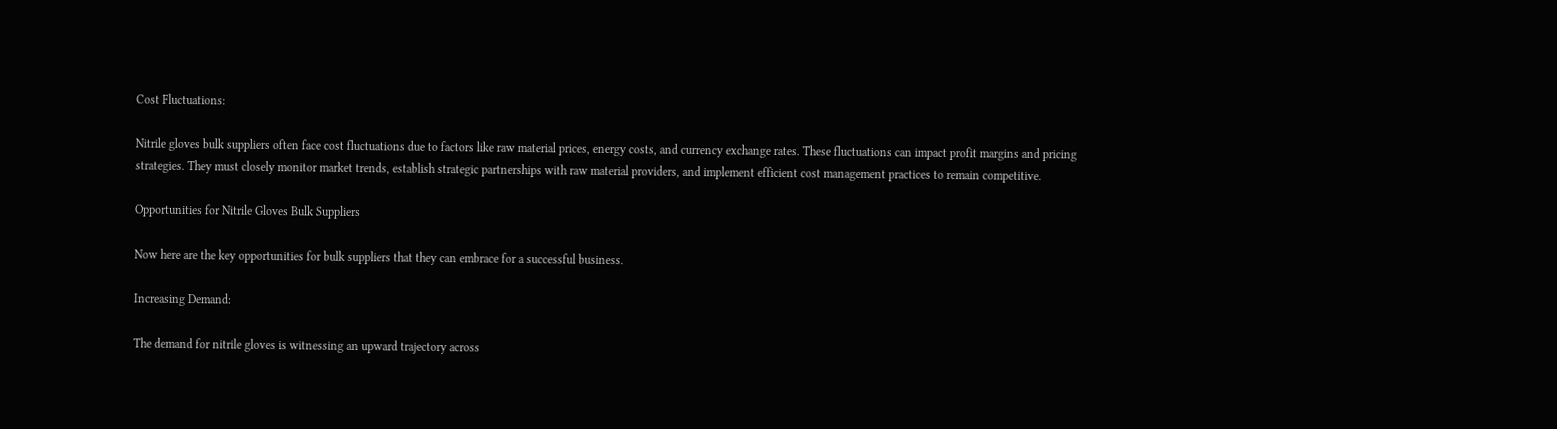Cost Fluctuations:

Nitrile gloves bulk suppliers often face cost fluctuations due to factors like raw material prices, energy costs, and currency exchange rates. These fluctuations can impact profit margins and pricing strategies. They must closely monitor market trends, establish strategic partnerships with raw material providers, and implement efficient cost management practices to remain competitive.

Opportunities for Nitrile Gloves Bulk Suppliers

Now here are the key opportunities for bulk suppliers that they can embrace for a successful business.

Increasing Demand:

The demand for nitrile gloves is witnessing an upward trajectory across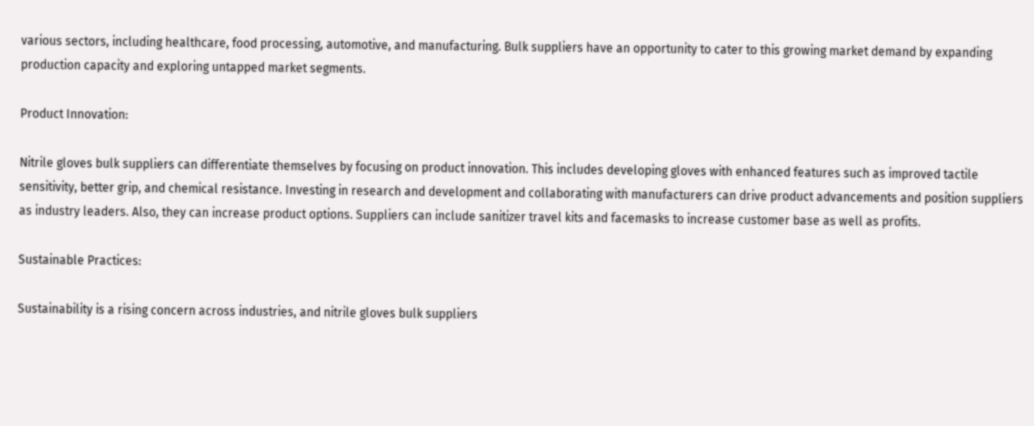various sectors, including healthcare, food processing, automotive, and manufacturing. Bulk suppliers have an opportunity to cater to this growing market demand by expanding production capacity and exploring untapped market segments.

Product Innovation:

Nitrile gloves bulk suppliers can differentiate themselves by focusing on product innovation. This includes developing gloves with enhanced features such as improved tactile sensitivity, better grip, and chemical resistance. Investing in research and development and collaborating with manufacturers can drive product advancements and position suppliers as industry leaders. Also, they can increase product options. Suppliers can include sanitizer travel kits and facemasks to increase customer base as well as profits.

Sustainable Practices:

Sustainability is a rising concern across industries, and nitrile gloves bulk suppliers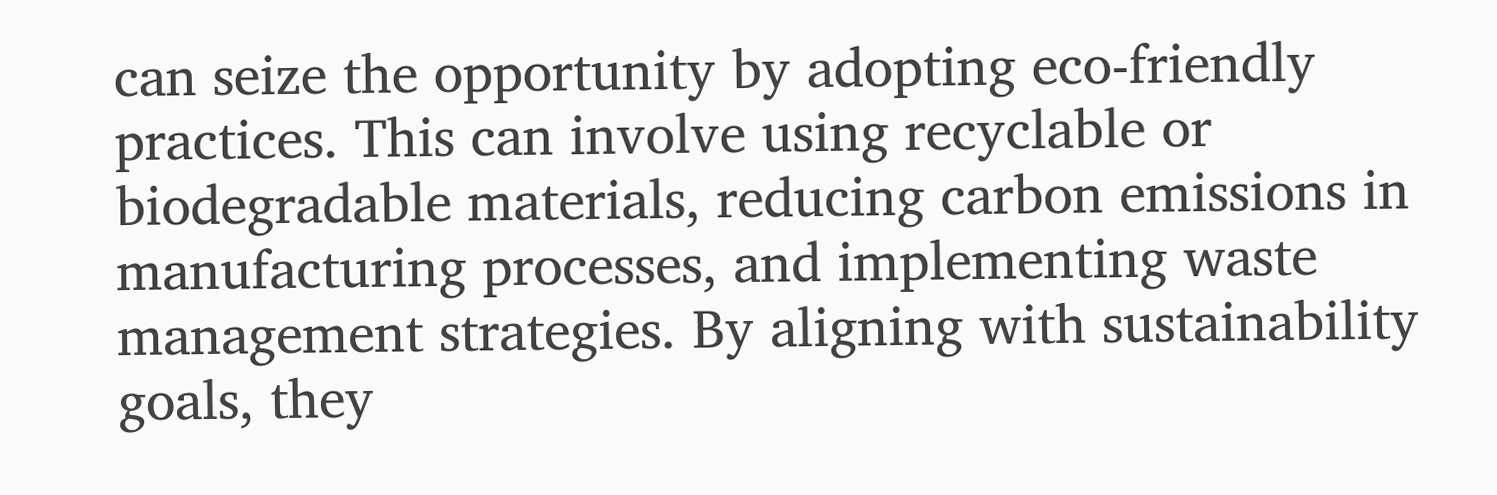can seize the opportunity by adopting eco-friendly practices. This can involve using recyclable or biodegradable materials, reducing carbon emissions in manufacturing processes, and implementing waste management strategies. By aligning with sustainability goals, they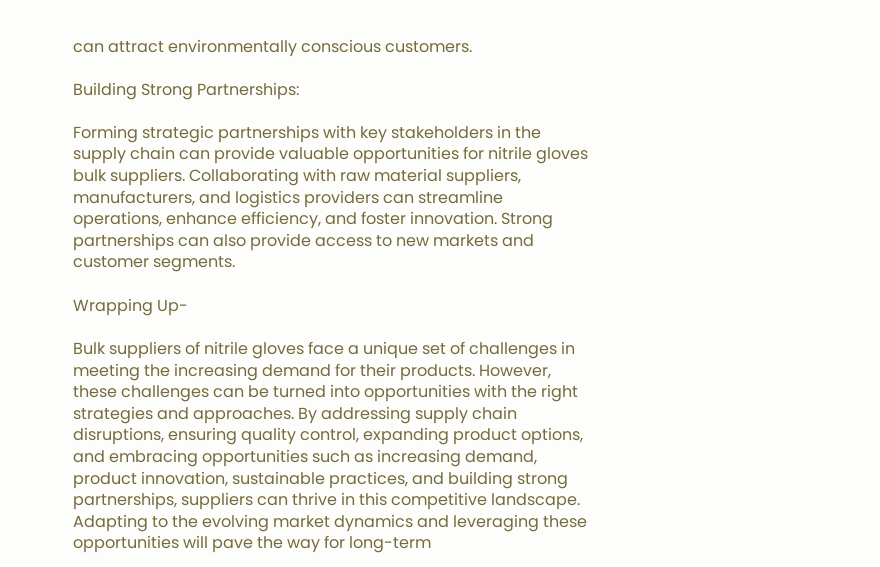can attract environmentally conscious customers.

Building Strong Partnerships:

Forming strategic partnerships with key stakeholders in the supply chain can provide valuable opportunities for nitrile gloves bulk suppliers. Collaborating with raw material suppliers, manufacturers, and logistics providers can streamline operations, enhance efficiency, and foster innovation. Strong partnerships can also provide access to new markets and customer segments.

Wrapping Up-

Bulk suppliers of nitrile gloves face a unique set of challenges in meeting the increasing demand for their products. However, these challenges can be turned into opportunities with the right strategies and approaches. By addressing supply chain disruptions, ensuring quality control, expanding product options, and embracing opportunities such as increasing demand, product innovation, sustainable practices, and building strong partnerships, suppliers can thrive in this competitive landscape. Adapting to the evolving market dynamics and leveraging these opportunities will pave the way for long-term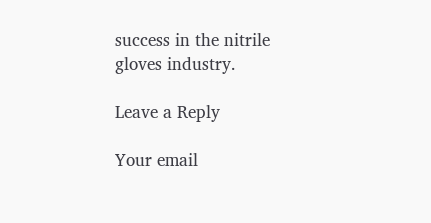success in the nitrile gloves industry.

Leave a Reply

Your email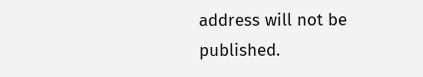address will not be published.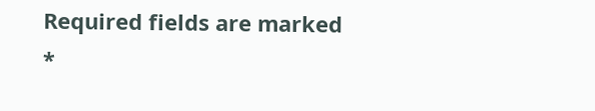Required fields are marked *